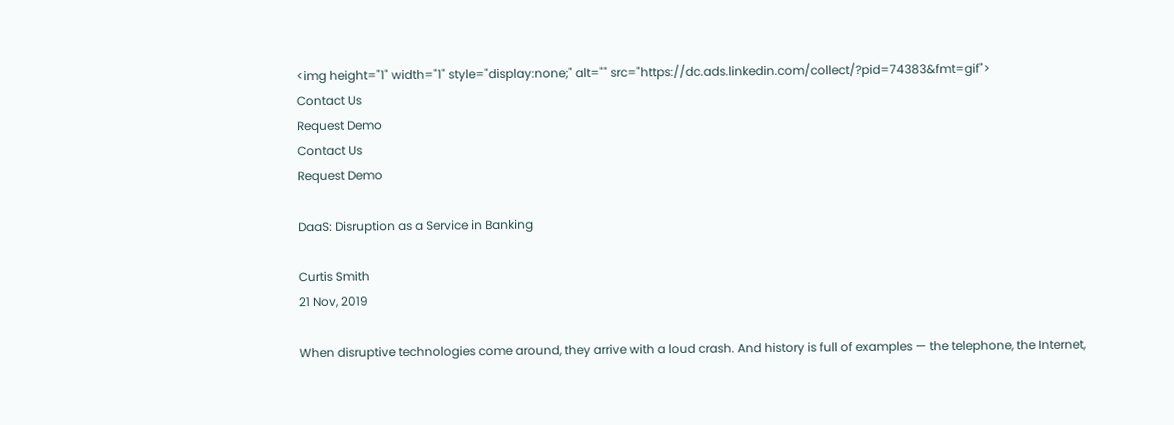<img height="1" width="1" style="display:none;" alt="" src="https://dc.ads.linkedin.com/collect/?pid=74383&fmt=gif">
Contact Us
Request Demo
Contact Us
Request Demo

DaaS: Disruption as a Service in Banking

Curtis Smith
21 Nov, 2019

When disruptive technologies come around, they arrive with a loud crash. And history is full of examples — the telephone, the Internet,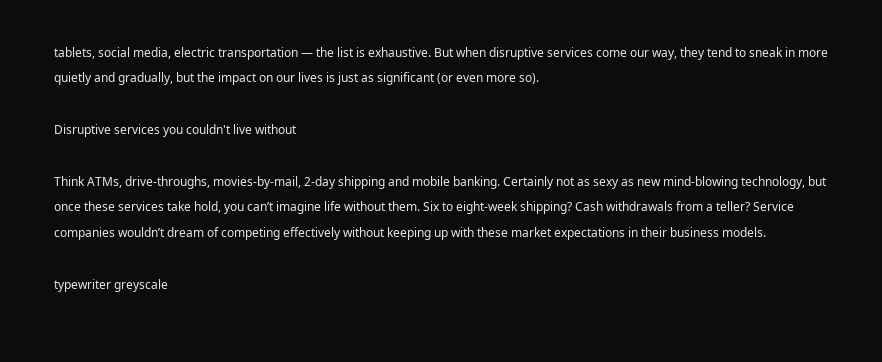tablets, social media, electric transportation — the list is exhaustive. But when disruptive services come our way, they tend to sneak in more quietly and gradually, but the impact on our lives is just as significant (or even more so).

Disruptive services you couldn't live without

Think ATMs, drive-throughs, movies-by-mail, 2-day shipping and mobile banking. Certainly not as sexy as new mind-blowing technology, but once these services take hold, you can’t imagine life without them. Six to eight-week shipping? Cash withdrawals from a teller? Service companies wouldn’t dream of competing effectively without keeping up with these market expectations in their business models.

typewriter greyscale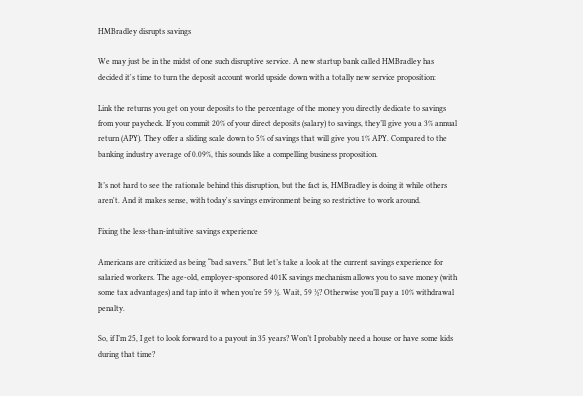HMBradley disrupts savings

We may just be in the midst of one such disruptive service. A new startup bank called HMBradley has decided it's time to turn the deposit account world upside down with a totally new service proposition:

Link the returns you get on your deposits to the percentage of the money you directly dedicate to savings from your paycheck. If you commit 20% of your direct deposits (salary) to savings, they’ll give you a 3% annual return (APY). They offer a sliding scale down to 5% of savings that will give you 1% APY. Compared to the banking industry average of 0.09%, this sounds like a compelling business proposition.

It’s not hard to see the rationale behind this disruption, but the fact is, HMBradley is doing it while others aren't. And it makes sense, with today's savings environment being so restrictive to work around.

Fixing the less-than-intuitive savings experience

Americans are criticized as being “bad savers.” But let’s take a look at the current savings experience for salaried workers. The age-old, employer-sponsored 401K savings mechanism allows you to save money (with some tax advantages) and tap into it when you’re 59 ½. Wait, 59 ½? Otherwise you’ll pay a 10% withdrawal penalty.

So, if I’m 25, I get to look forward to a payout in 35 years? Won’t I probably need a house or have some kids during that time?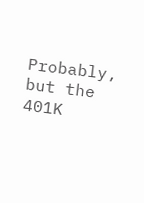Probably, but the 401K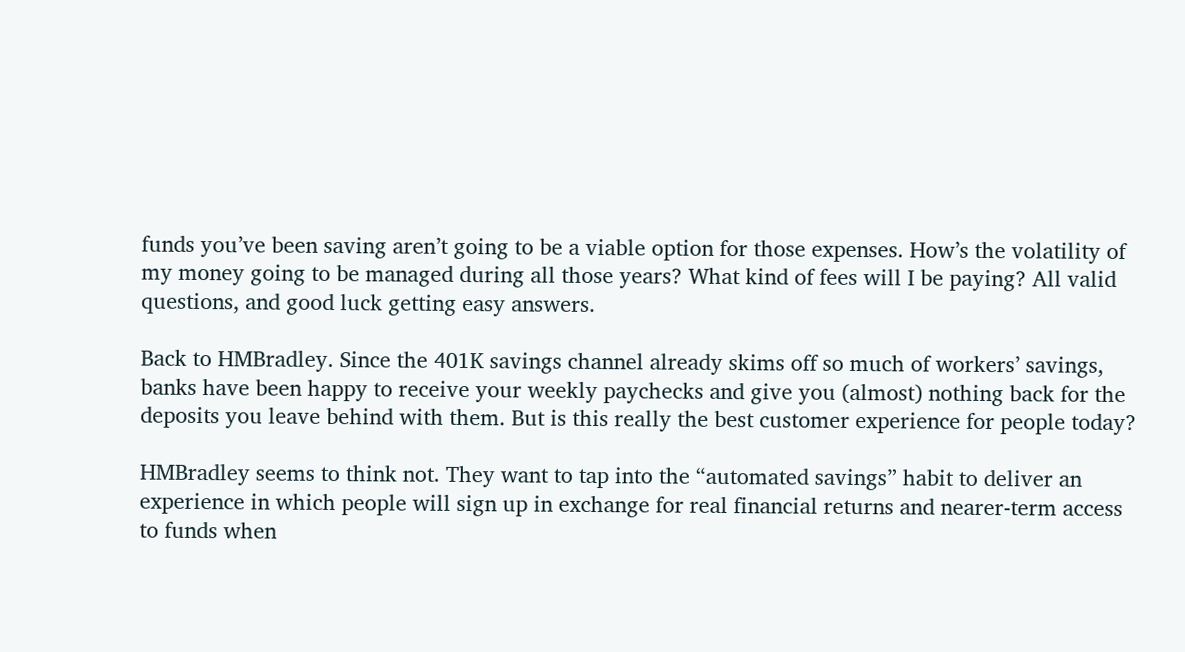funds you’ve been saving aren’t going to be a viable option for those expenses. How’s the volatility of my money going to be managed during all those years? What kind of fees will I be paying? All valid questions, and good luck getting easy answers.

Back to HMBradley. Since the 401K savings channel already skims off so much of workers’ savings, banks have been happy to receive your weekly paychecks and give you (almost) nothing back for the deposits you leave behind with them. But is this really the best customer experience for people today?

HMBradley seems to think not. They want to tap into the “automated savings” habit to deliver an experience in which people will sign up in exchange for real financial returns and nearer-term access to funds when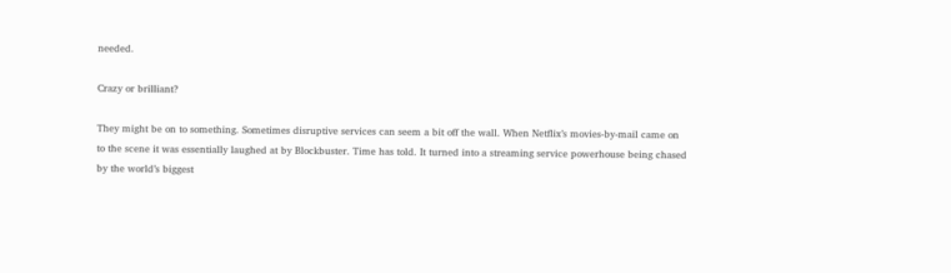needed.

Crazy or brilliant?

They might be on to something. Sometimes disruptive services can seem a bit off the wall. When Netflix’s movies-by-mail came on to the scene it was essentially laughed at by Blockbuster. Time has told. It turned into a streaming service powerhouse being chased by the world’s biggest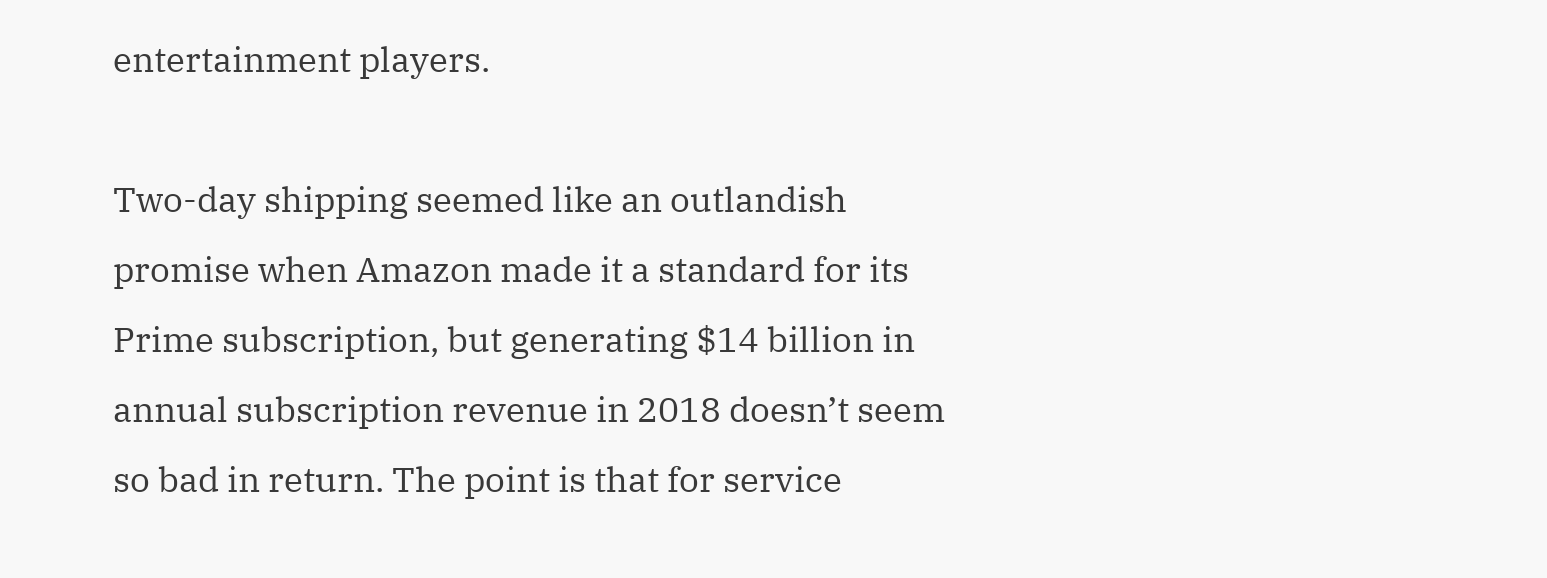entertainment players.

Two-day shipping seemed like an outlandish promise when Amazon made it a standard for its Prime subscription, but generating $14 billion in annual subscription revenue in 2018 doesn’t seem so bad in return. The point is that for service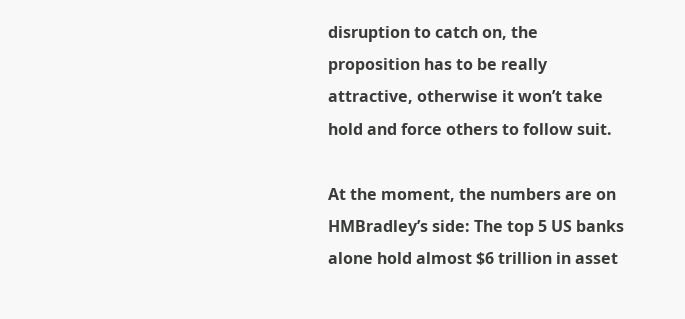disruption to catch on, the proposition has to be really attractive, otherwise it won’t take hold and force others to follow suit.

At the moment, the numbers are on HMBradley’s side: The top 5 US banks alone hold almost $6 trillion in asset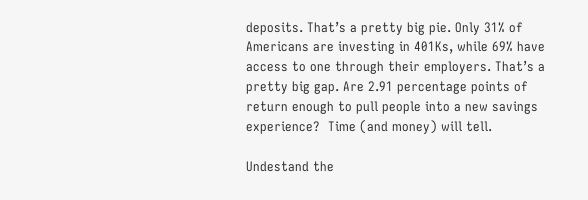deposits. That’s a pretty big pie. Only 31% of Americans are investing in 401Ks, while 69% have access to one through their employers. That’s a pretty big gap. Are 2.91 percentage points of return enough to pull people into a new savings experience?  Time (and money) will tell.

Undestand the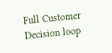Full Customer Decision loop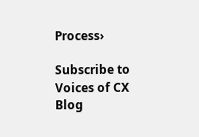Process›

Subscribe to Voices of CX Blog